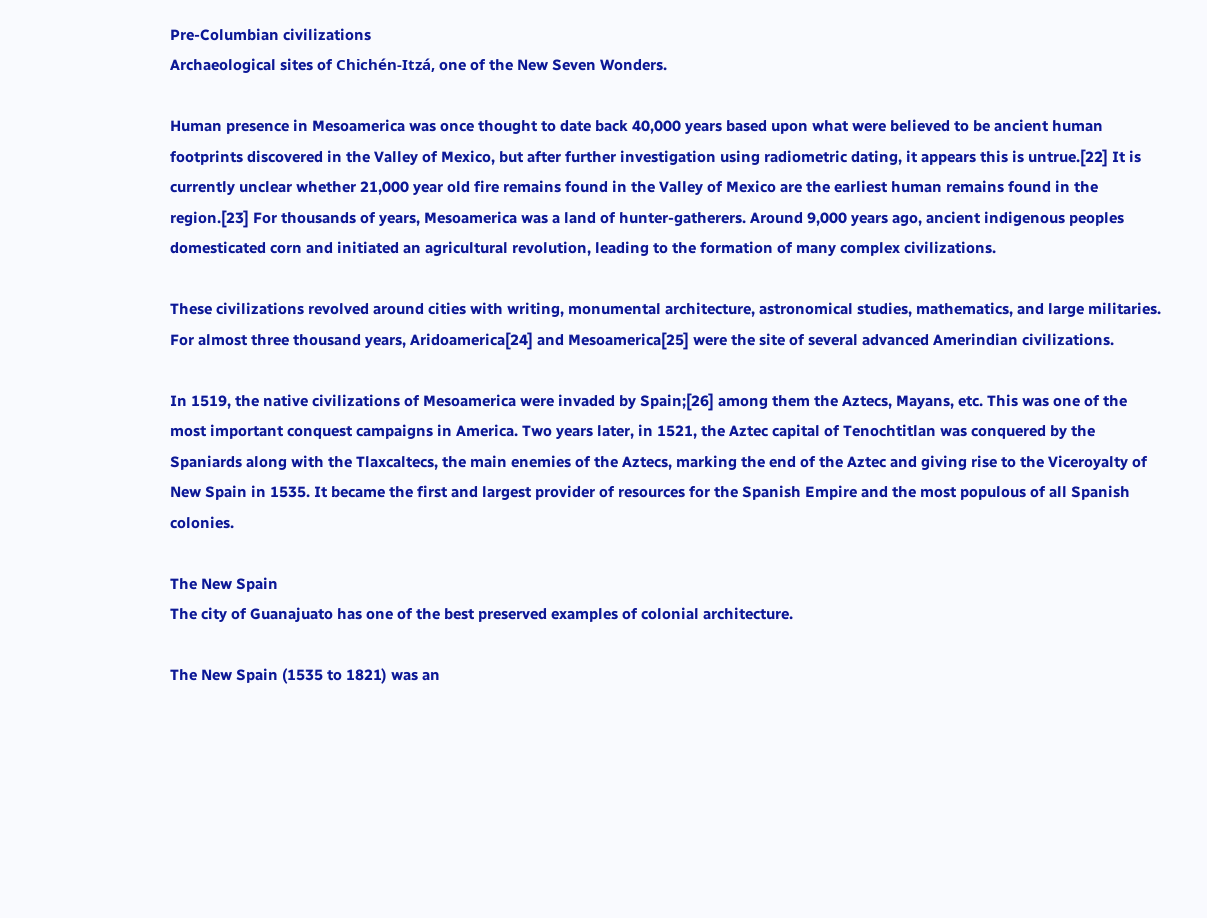Pre-Columbian civilizations
Archaeological sites of Chichén-Itzá, one of the New Seven Wonders.

Human presence in Mesoamerica was once thought to date back 40,000 years based upon what were believed to be ancient human footprints discovered in the Valley of Mexico, but after further investigation using radiometric dating, it appears this is untrue.[22] It is currently unclear whether 21,000 year old fire remains found in the Valley of Mexico are the earliest human remains found in the region.[23] For thousands of years, Mesoamerica was a land of hunter-gatherers. Around 9,000 years ago, ancient indigenous peoples domesticated corn and initiated an agricultural revolution, leading to the formation of many complex civilizations.

These civilizations revolved around cities with writing, monumental architecture, astronomical studies, mathematics, and large militaries. For almost three thousand years, Aridoamerica[24] and Mesoamerica[25] were the site of several advanced Amerindian civilizations.

In 1519, the native civilizations of Mesoamerica were invaded by Spain;[26] among them the Aztecs, Mayans, etc. This was one of the most important conquest campaigns in America. Two years later, in 1521, the Aztec capital of Tenochtitlan was conquered by the Spaniards along with the Tlaxcaltecs, the main enemies of the Aztecs, marking the end of the Aztec and giving rise to the Viceroyalty of New Spain in 1535. It became the first and largest provider of resources for the Spanish Empire and the most populous of all Spanish colonies.

The New Spain
The city of Guanajuato has one of the best preserved examples of colonial architecture.

The New Spain (1535 to 1821) was an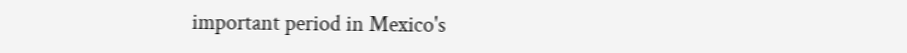important period in Mexico's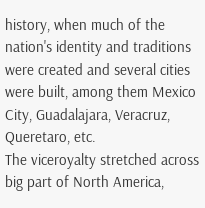history, when much of the nation's identity and traditions were created and several cities were built, among them Mexico City, Guadalajara, Veracruz, Queretaro, etc.
The viceroyalty stretched across big part of North America,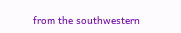from the southwestern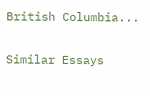British Columbia...

Similar Essays